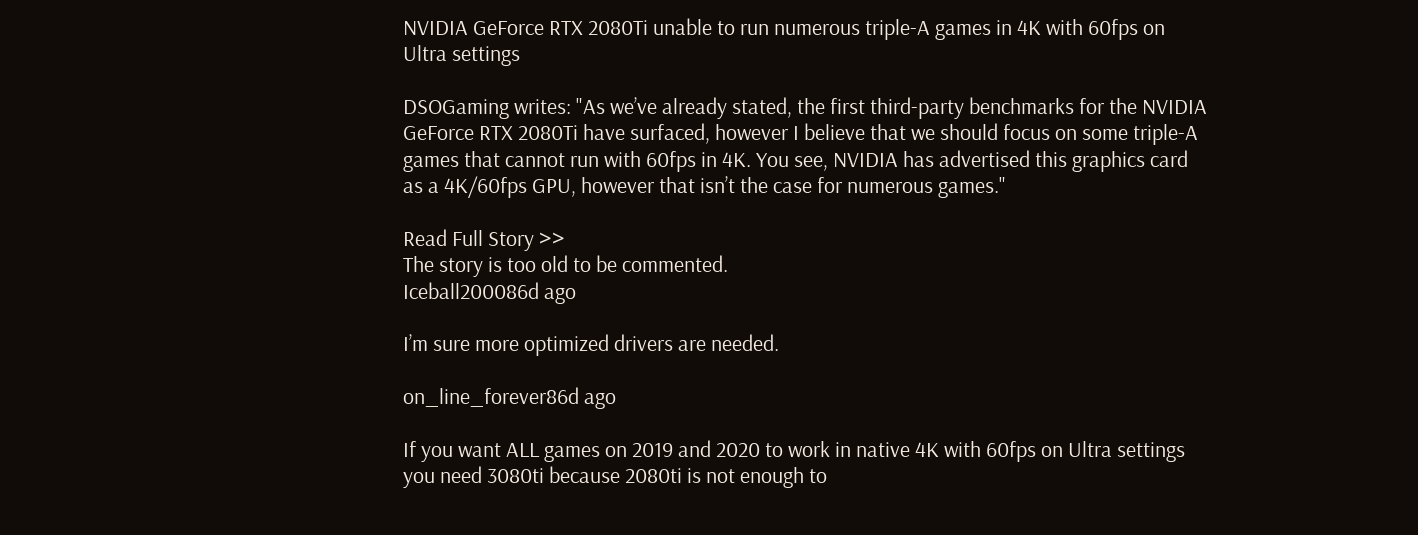NVIDIA GeForce RTX 2080Ti unable to run numerous triple-A games in 4K with 60fps on Ultra settings

DSOGaming writes: "As we’ve already stated, the first third-party benchmarks for the NVIDIA GeForce RTX 2080Ti have surfaced, however I believe that we should focus on some triple-A games that cannot run with 60fps in 4K. You see, NVIDIA has advertised this graphics card as a 4K/60fps GPU, however that isn’t the case for numerous games."

Read Full Story >>
The story is too old to be commented.
Iceball200086d ago

I’m sure more optimized drivers are needed.

on_line_forever86d ago

If you want ALL games on 2019 and 2020 to work in native 4K with 60fps on Ultra settings you need 3080ti because 2080ti is not enough to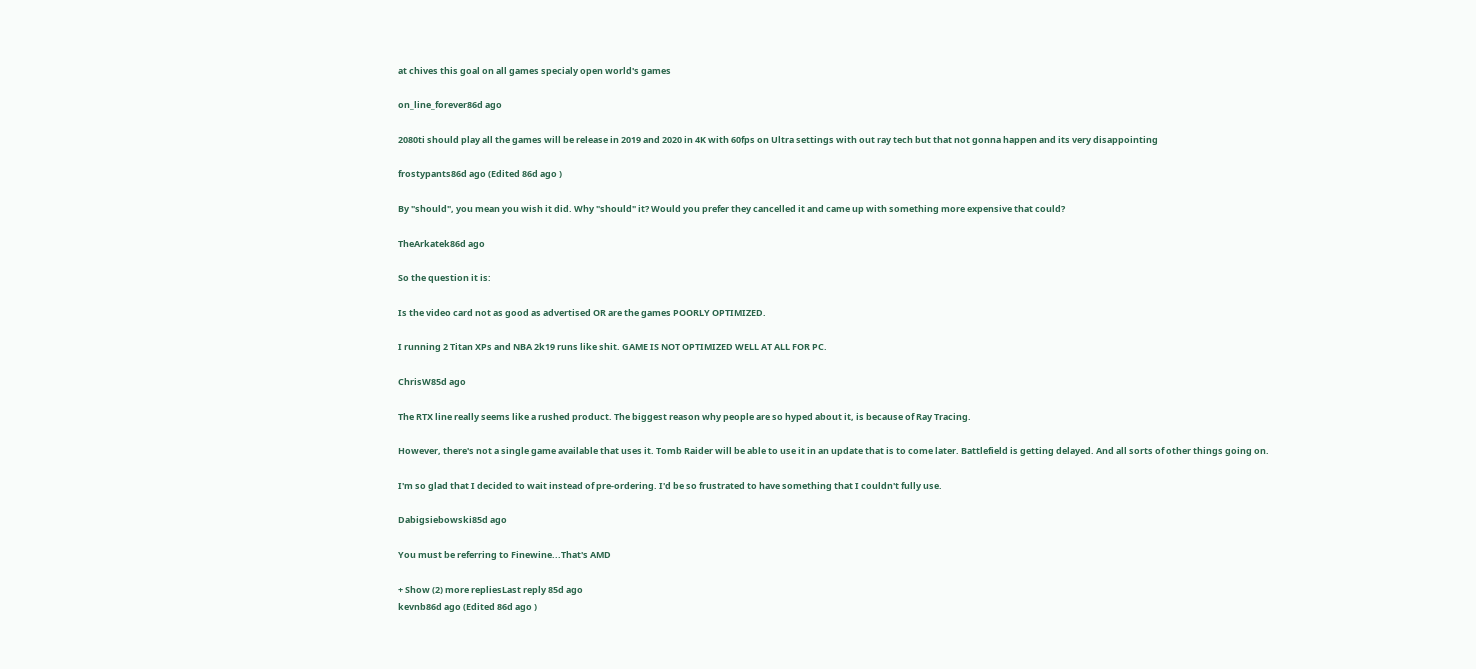at chives this goal on all games specialy open world's games

on_line_forever86d ago

2080ti should play all the games will be release in 2019 and 2020 in 4K with 60fps on Ultra settings with out ray tech but that not gonna happen and its very disappointing

frostypants86d ago (Edited 86d ago )

By "should", you mean you wish it did. Why "should" it? Would you prefer they cancelled it and came up with something more expensive that could?

TheArkatek86d ago

So the question it is:

Is the video card not as good as advertised OR are the games POORLY OPTIMIZED.

I running 2 Titan XPs and NBA 2k19 runs like shit. GAME IS NOT OPTIMIZED WELL AT ALL FOR PC.

ChrisW85d ago

The RTX line really seems like a rushed product. The biggest reason why people are so hyped about it, is because of Ray Tracing.

However, there's not a single game available that uses it. Tomb Raider will be able to use it in an update that is to come later. Battlefield is getting delayed. And all sorts of other things going on.

I'm so glad that I decided to wait instead of pre-ordering. I'd be so frustrated to have something that I couldn't fully use.

Dabigsiebowski85d ago

You must be referring to Finewine...That's AMD

+ Show (2) more repliesLast reply 85d ago
kevnb86d ago (Edited 86d ago )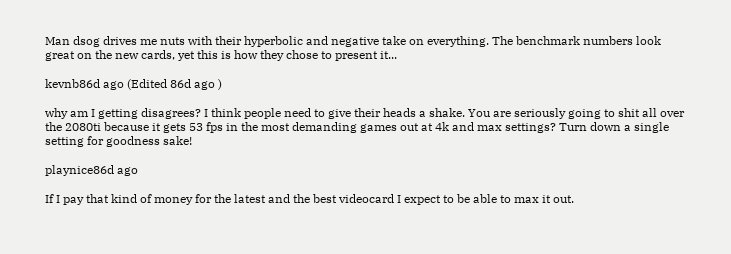Man dsog drives me nuts with their hyperbolic and negative take on everything. The benchmark numbers look great on the new cards, yet this is how they chose to present it...

kevnb86d ago (Edited 86d ago )

why am I getting disagrees? I think people need to give their heads a shake. You are seriously going to shit all over the 2080ti because it gets 53 fps in the most demanding games out at 4k and max settings? Turn down a single setting for goodness sake!

playnice86d ago

If I pay that kind of money for the latest and the best videocard I expect to be able to max it out.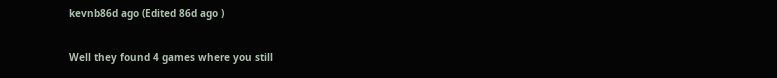kevnb86d ago (Edited 86d ago )

Well they found 4 games where you still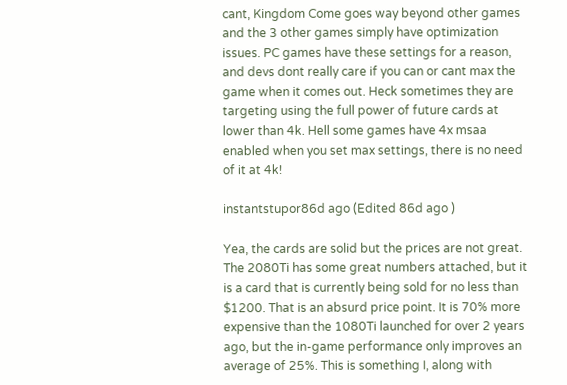cant, Kingdom Come goes way beyond other games and the 3 other games simply have optimization issues. PC games have these settings for a reason, and devs dont really care if you can or cant max the game when it comes out. Heck sometimes they are targeting using the full power of future cards at lower than 4k. Hell some games have 4x msaa enabled when you set max settings, there is no need of it at 4k!

instantstupor86d ago (Edited 86d ago )

Yea, the cards are solid but the prices are not great. The 2080Ti has some great numbers attached, but it is a card that is currently being sold for no less than $1200. That is an absurd price point. It is 70% more expensive than the 1080Ti launched for over 2 years ago, but the in-game performance only improves an average of 25%. This is something I, along with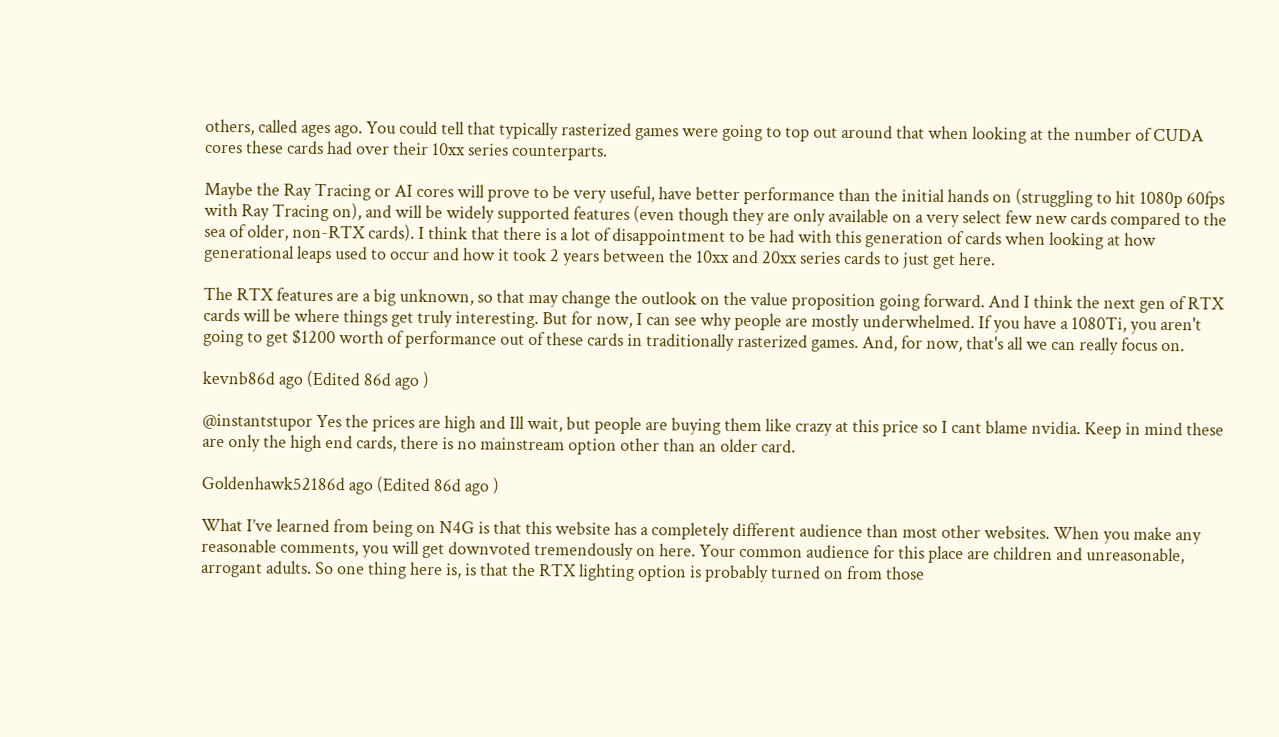others, called ages ago. You could tell that typically rasterized games were going to top out around that when looking at the number of CUDA cores these cards had over their 10xx series counterparts.

Maybe the Ray Tracing or AI cores will prove to be very useful, have better performance than the initial hands on (struggling to hit 1080p 60fps with Ray Tracing on), and will be widely supported features (even though they are only available on a very select few new cards compared to the sea of older, non-RTX cards). I think that there is a lot of disappointment to be had with this generation of cards when looking at how generational leaps used to occur and how it took 2 years between the 10xx and 20xx series cards to just get here.

The RTX features are a big unknown, so that may change the outlook on the value proposition going forward. And I think the next gen of RTX cards will be where things get truly interesting. But for now, I can see why people are mostly underwhelmed. If you have a 1080Ti, you aren't going to get $1200 worth of performance out of these cards in traditionally rasterized games. And, for now, that's all we can really focus on.

kevnb86d ago (Edited 86d ago )

@instantstupor Yes the prices are high and Ill wait, but people are buying them like crazy at this price so I cant blame nvidia. Keep in mind these are only the high end cards, there is no mainstream option other than an older card.

Goldenhawk52186d ago (Edited 86d ago )

What I’ve learned from being on N4G is that this website has a completely different audience than most other websites. When you make any reasonable comments, you will get downvoted tremendously on here. Your common audience for this place are children and unreasonable, arrogant adults. So one thing here is, is that the RTX lighting option is probably turned on from those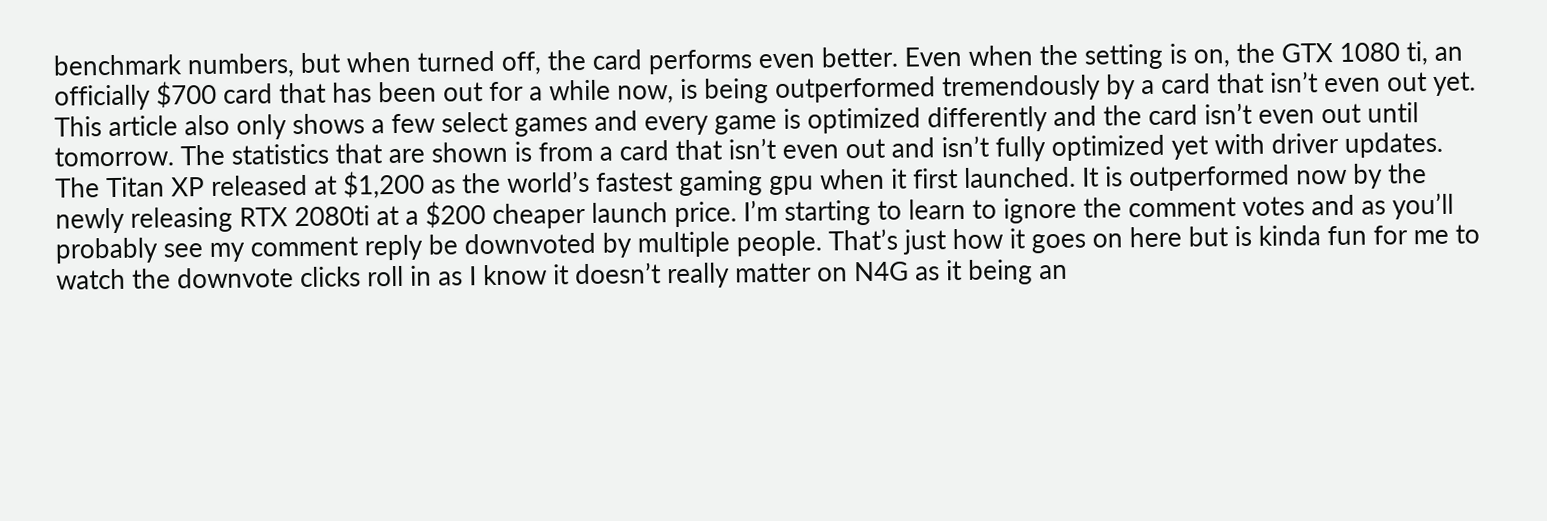benchmark numbers, but when turned off, the card performs even better. Even when the setting is on, the GTX 1080 ti, an officially $700 card that has been out for a while now, is being outperformed tremendously by a card that isn’t even out yet. This article also only shows a few select games and every game is optimized differently and the card isn’t even out until tomorrow. The statistics that are shown is from a card that isn’t even out and isn’t fully optimized yet with driver updates. The Titan XP released at $1,200 as the world’s fastest gaming gpu when it first launched. It is outperformed now by the newly releasing RTX 2080ti at a $200 cheaper launch price. I’m starting to learn to ignore the comment votes and as you’ll probably see my comment reply be downvoted by multiple people. That’s just how it goes on here but is kinda fun for me to watch the downvote clicks roll in as I know it doesn’t really matter on N4G as it being an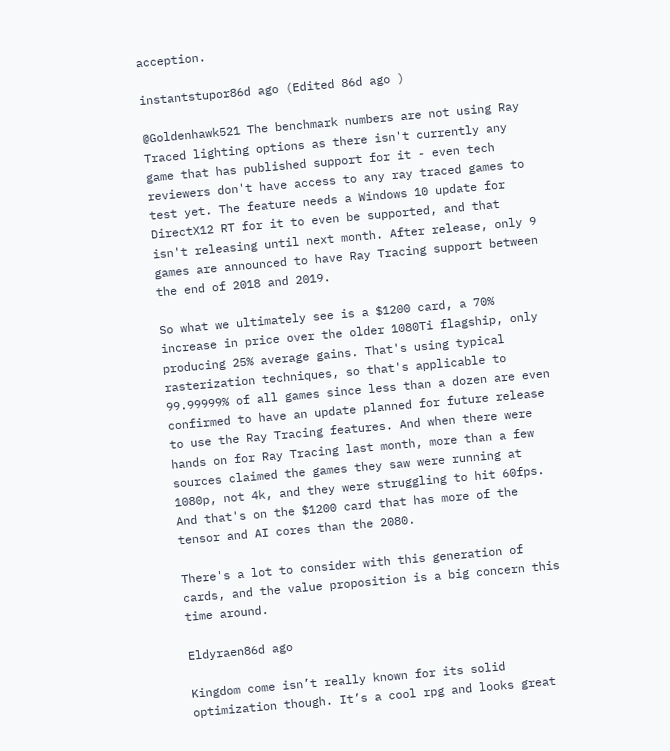acception.

instantstupor86d ago (Edited 86d ago )

@Goldenhawk521 The benchmark numbers are not using Ray Traced lighting options as there isn't currently any game that has published support for it - even tech reviewers don't have access to any ray traced games to test yet. The feature needs a Windows 10 update for DirectX12 RT for it to even be supported, and that isn't releasing until next month. After release, only 9 games are announced to have Ray Tracing support between the end of 2018 and 2019.

So what we ultimately see is a $1200 card, a 70% increase in price over the older 1080Ti flagship, only producing 25% average gains. That's using typical rasterization techniques, so that's applicable to 99.99999% of all games since less than a dozen are even confirmed to have an update planned for future release to use the Ray Tracing features. And when there were hands on for Ray Tracing last month, more than a few sources claimed the games they saw were running at 1080p, not 4k, and they were struggling to hit 60fps. And that's on the $1200 card that has more of the tensor and AI cores than the 2080.

There's a lot to consider with this generation of cards, and the value proposition is a big concern this time around.

Eldyraen86d ago

Kingdom come isn’t really known for its solid optimization though. It’s a cool rpg and looks great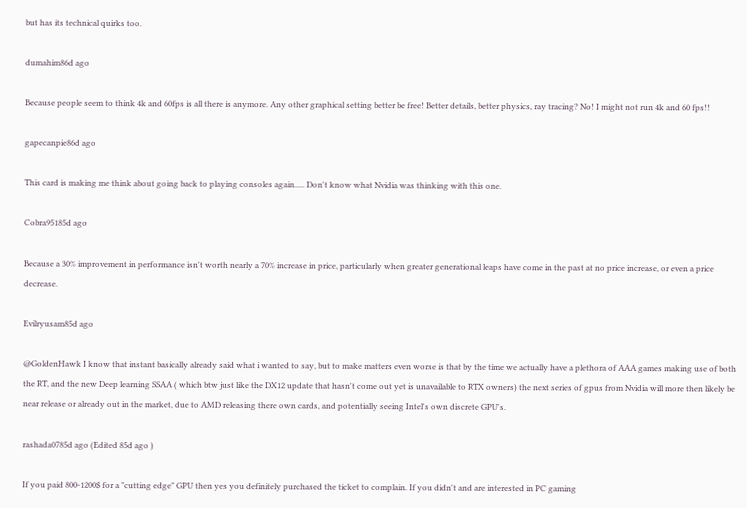but has its technical quirks too.

dumahim86d ago

Because people seem to think 4k and 60fps is all there is anymore. Any other graphical setting better be free! Better details, better physics, ray tracing? No! I might not run 4k and 60 fps!!

gapecanpie86d ago

This card is making me think about going back to playing consoles again..... Don't know what Nvidia was thinking with this one.

Cobra95185d ago

Because a 30% improvement in performance isn't worth nearly a 70% increase in price, particularly when greater generational leaps have come in the past at no price increase, or even a price decrease.

Evilryusam85d ago

@GoldenHawk I know that instant basically already said what i wanted to say, but to make matters even worse is that by the time we actually have a plethora of AAA games making use of both the RT, and the new Deep learning SSAA ( which btw just like the DX12 update that hasn't come out yet is unavailable to RTX owners) the next series of gpus from Nvidia will more then likely be near release or already out in the market, due to AMD releasing there own cards, and potentially seeing Intel's own discrete GPU's.

rashada0785d ago (Edited 85d ago )

If you paid 800-1200$ for a "cutting edge" GPU then yes you definitely purchased the ticket to complain. If you didn't and are interested in PC gaming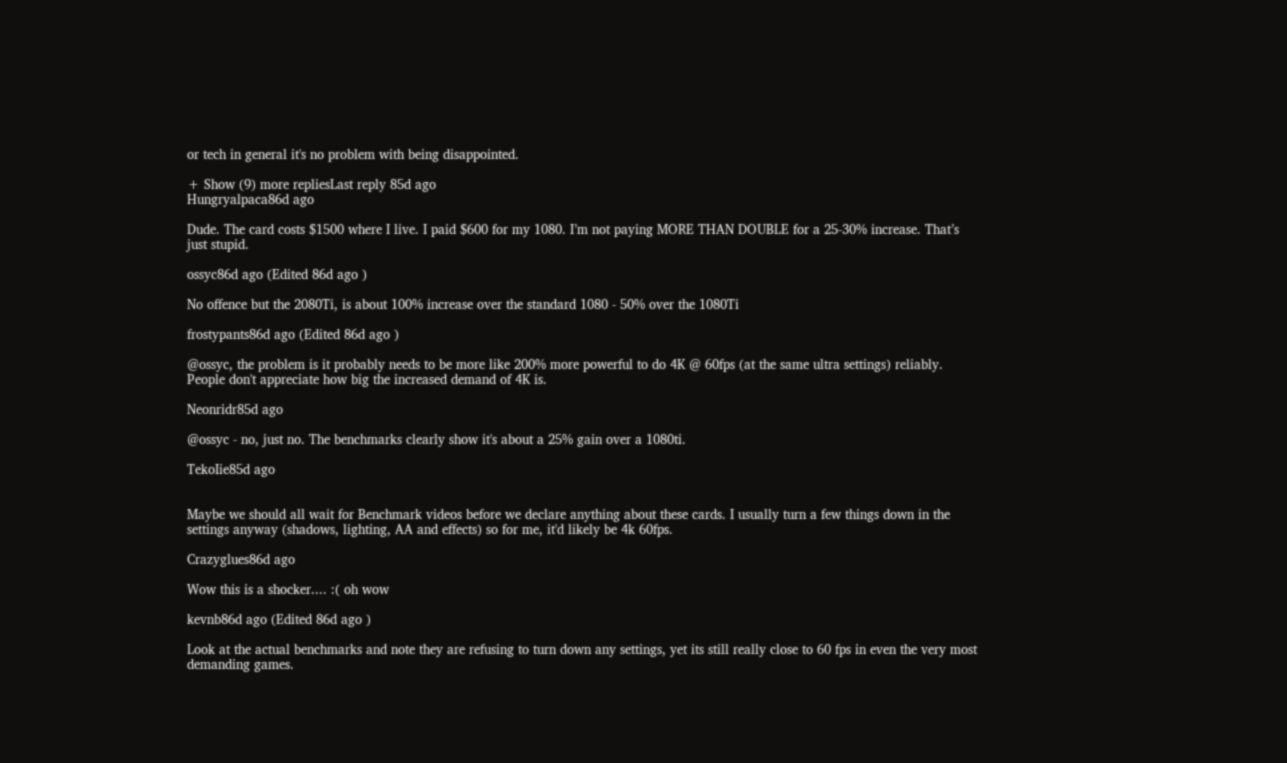or tech in general it's no problem with being disappointed.

+ Show (9) more repliesLast reply 85d ago
Hungryalpaca86d ago

Dude. The card costs $1500 where I live. I paid $600 for my 1080. I’m not paying MORE THAN DOUBLE for a 25-30% increase. That’s just stupid.

ossyc86d ago (Edited 86d ago )

No offence but the 2080Ti, is about 100% increase over the standard 1080 - 50% over the 1080Ti

frostypants86d ago (Edited 86d ago )

@ossyc, the problem is it probably needs to be more like 200% more powerful to do 4K @ 60fps (at the same ultra settings) reliably. People don't appreciate how big the increased demand of 4K is.

Neonridr85d ago

@ossyc - no, just no. The benchmarks clearly show it's about a 25% gain over a 1080ti.

TekoIie85d ago


Maybe we should all wait for Benchmark videos before we declare anything about these cards. I usually turn a few things down in the settings anyway (shadows, lighting, AA and effects) so for me, it'd likely be 4k 60fps.

Crazyglues86d ago

Wow this is a shocker.... :( oh wow

kevnb86d ago (Edited 86d ago )

Look at the actual benchmarks and note they are refusing to turn down any settings, yet its still really close to 60 fps in even the very most demanding games.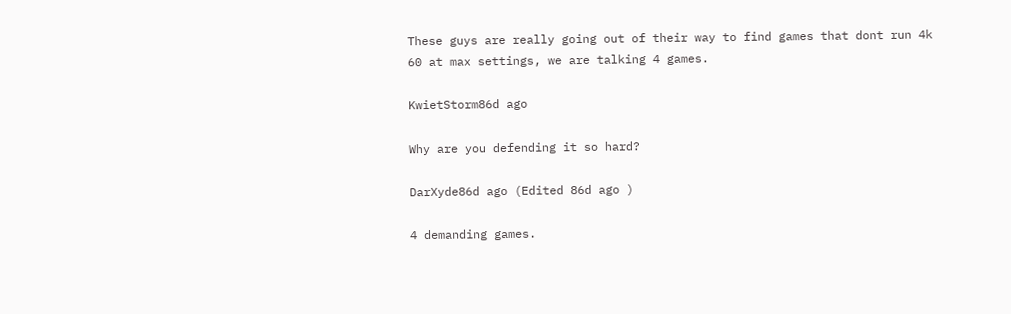These guys are really going out of their way to find games that dont run 4k 60 at max settings, we are talking 4 games.

KwietStorm86d ago

Why are you defending it so hard?

DarXyde86d ago (Edited 86d ago )

4 demanding games.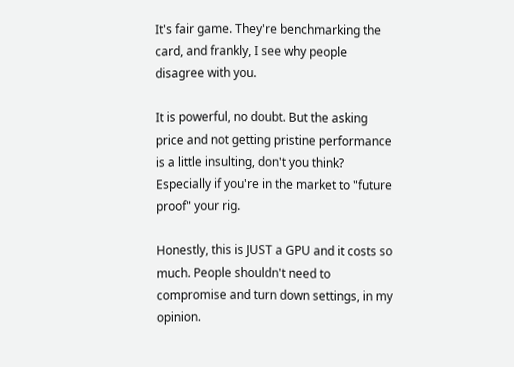It's fair game. They're benchmarking the card, and frankly, I see why people disagree with you.

It is powerful, no doubt. But the asking price and not getting pristine performance is a little insulting, don't you think? Especially if you're in the market to "future proof" your rig.

Honestly, this is JUST a GPU and it costs so much. People shouldn't need to compromise and turn down settings, in my opinion.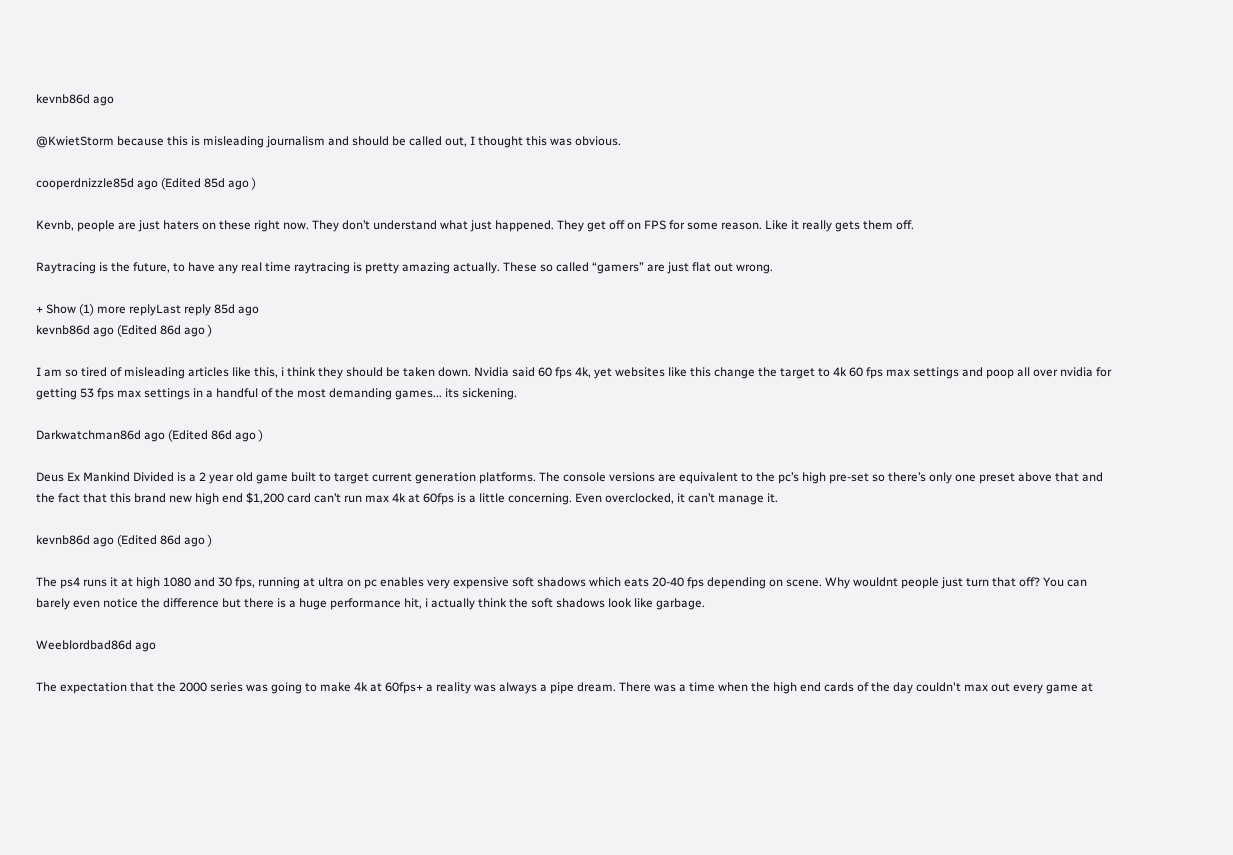kevnb86d ago

@KwietStorm because this is misleading journalism and should be called out, I thought this was obvious.

cooperdnizzle85d ago (Edited 85d ago )

Kevnb, people are just haters on these right now. They don’t understand what just happened. They get off on FPS for some reason. Like it really gets them off.

Raytracing is the future, to have any real time raytracing is pretty amazing actually. These so called “gamers” are just flat out wrong.

+ Show (1) more replyLast reply 85d ago
kevnb86d ago (Edited 86d ago )

I am so tired of misleading articles like this, i think they should be taken down. Nvidia said 60 fps 4k, yet websites like this change the target to 4k 60 fps max settings and poop all over nvidia for getting 53 fps max settings in a handful of the most demanding games... its sickening.

Darkwatchman86d ago (Edited 86d ago )

Deus Ex Mankind Divided is a 2 year old game built to target current generation platforms. The console versions are equivalent to the pc’s high pre-set so there’s only one preset above that and the fact that this brand new high end $1,200 card can’t run max 4k at 60fps is a little concerning. Even overclocked, it can’t manage it.

kevnb86d ago (Edited 86d ago )

The ps4 runs it at high 1080 and 30 fps, running at ultra on pc enables very expensive soft shadows which eats 20-40 fps depending on scene. Why wouldnt people just turn that off? You can barely even notice the difference but there is a huge performance hit, i actually think the soft shadows look like garbage.

Weeblordbad86d ago

The expectation that the 2000 series was going to make 4k at 60fps+ a reality was always a pipe dream. There was a time when the high end cards of the day couldn't max out every game at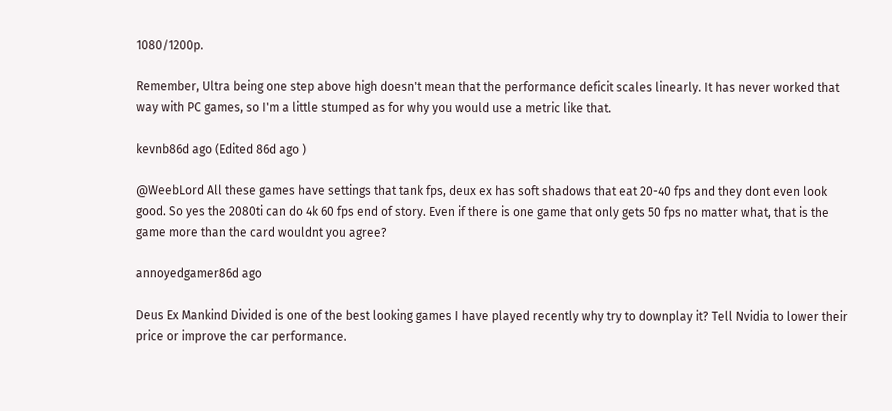1080/1200p.

Remember, Ultra being one step above high doesn't mean that the performance deficit scales linearly. It has never worked that way with PC games, so I'm a little stumped as for why you would use a metric like that.

kevnb86d ago (Edited 86d ago )

@WeebLord All these games have settings that tank fps, deux ex has soft shadows that eat 20-40 fps and they dont even look good. So yes the 2080ti can do 4k 60 fps end of story. Even if there is one game that only gets 50 fps no matter what, that is the game more than the card wouldnt you agree?

annoyedgamer86d ago

Deus Ex Mankind Divided is one of the best looking games I have played recently why try to downplay it? Tell Nvidia to lower their price or improve the car performance.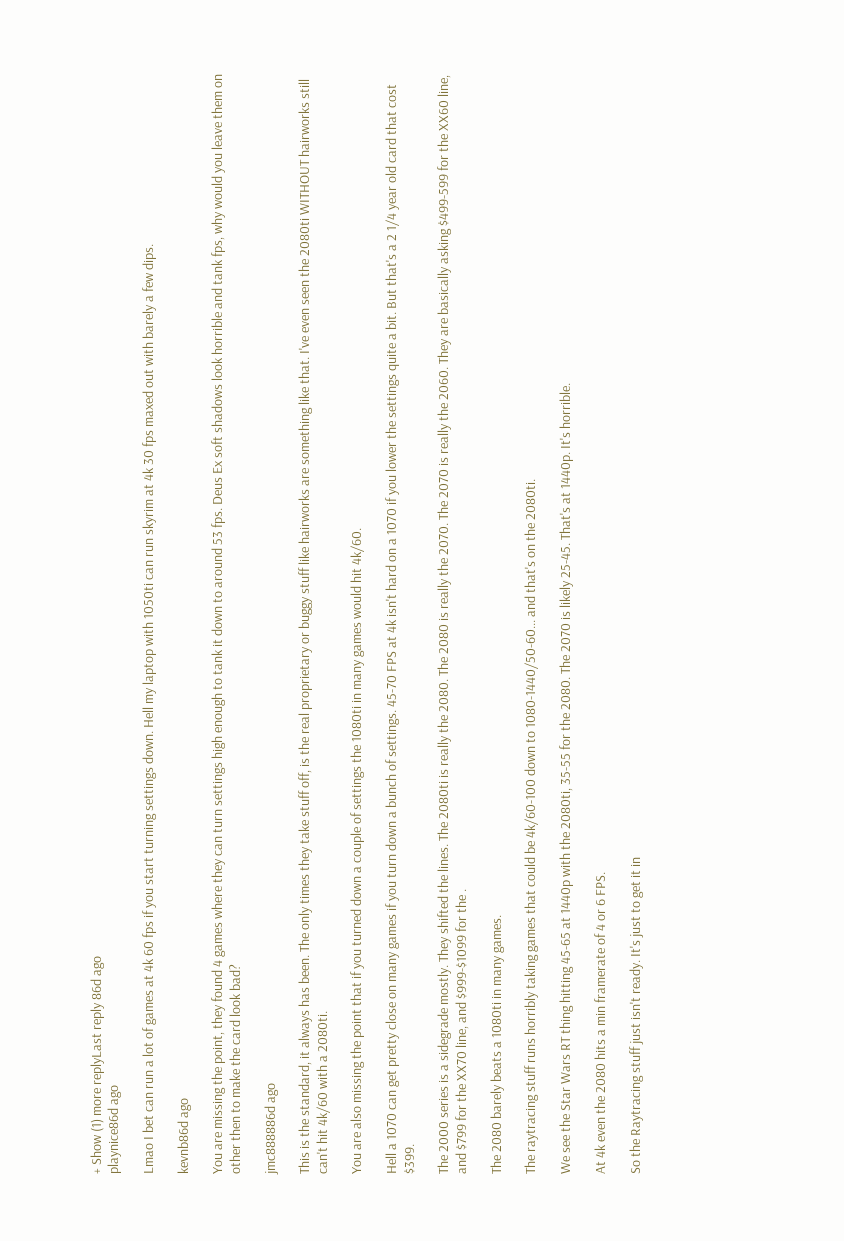+ Show (1) more replyLast reply 86d ago
playnice86d ago

Lmao I bet can run a lot of games at 4k 60 fps if you start turning settings down. Hell my laptop with 1050ti can run skyrim at 4k 30 fps maxed out with barely a few dips.

kevnb86d ago

You are missing the point, they found 4 games where they can turn settings high enough to tank it down to around 53 fps. Deus Ex soft shadows look horrible and tank fps, why would you leave them on other then to make the card look bad?

jmc888886d ago

This is the standard, it always has been. The only times they take stuff off, is the real proprietary or buggy stuff like hairworks are something like that. I've even seen the 2080ti WITHOUT hairworks still can't hit 4k/60 with a 2080ti.

You are also missing the point that if you turned down a couple of settings the 1080ti in many games would hit 4k/60.

Hell a 1070 can get pretty close on many games if you turn down a bunch of settings. 45-70 FPS at 4k isn't hard on a 1070 if you lower the settings quite a bit. But that's a 2 1/4 year old card that cost $399.

The 2000 series is a sidegrade mostly. They shifted the lines. The 2080ti is really the 2080. The 2080 is really the 2070. The 2070 is really the 2060. They are basically asking $499-599 for the XX60 line, and $799 for the XX70 line, and $999-$1099 for the .

The 2080 barely beats a 1080ti in many games.

The raytracing stuff runs horribly taking games that could be 4k/60-100 down to 1080-1440/50-60... and that's on the 2080ti.

We see the Star Wars RT thing hitting 45-65 at 1440p with the 2080ti, 35-55 for the 2080. The 2070 is likely 25-45. That's at 1440p. It's horrible.

At 4k even the 2080 hits a min framerate of 4 or 6 FPS.

So the Raytracing stuff just isn't ready. It's just to get it in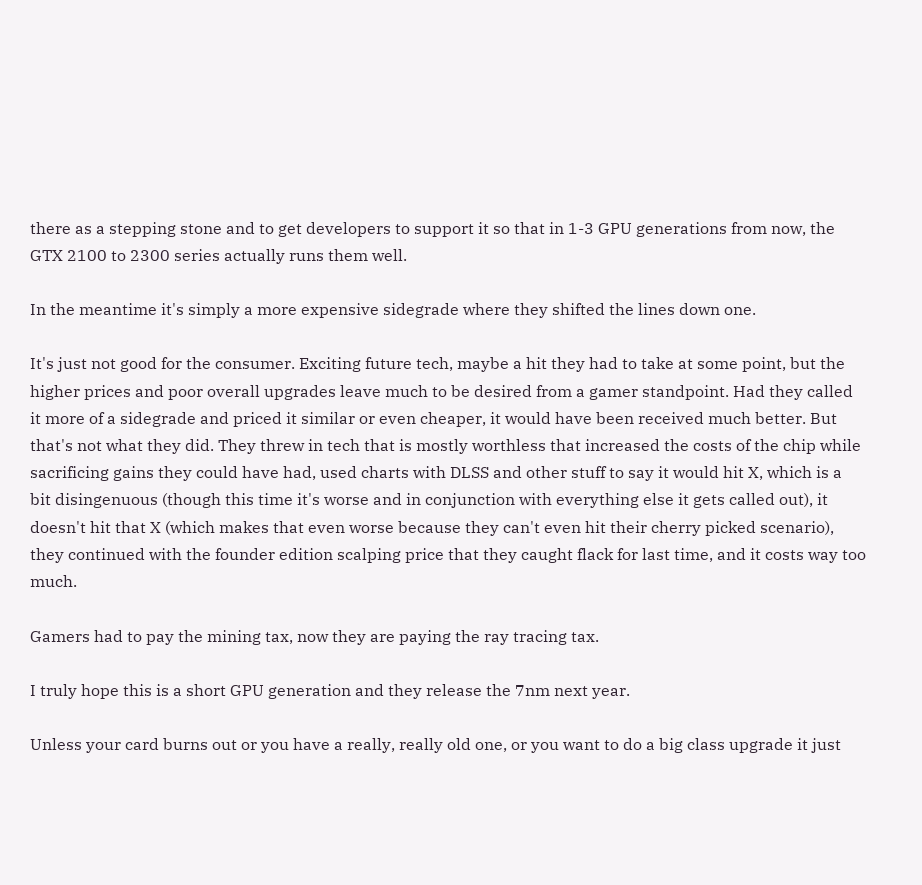there as a stepping stone and to get developers to support it so that in 1-3 GPU generations from now, the GTX 2100 to 2300 series actually runs them well.

In the meantime it's simply a more expensive sidegrade where they shifted the lines down one.

It's just not good for the consumer. Exciting future tech, maybe a hit they had to take at some point, but the higher prices and poor overall upgrades leave much to be desired from a gamer standpoint. Had they called it more of a sidegrade and priced it similar or even cheaper, it would have been received much better. But that's not what they did. They threw in tech that is mostly worthless that increased the costs of the chip while sacrificing gains they could have had, used charts with DLSS and other stuff to say it would hit X, which is a bit disingenuous (though this time it's worse and in conjunction with everything else it gets called out), it doesn't hit that X (which makes that even worse because they can't even hit their cherry picked scenario), they continued with the founder edition scalping price that they caught flack for last time, and it costs way too much.

Gamers had to pay the mining tax, now they are paying the ray tracing tax.

I truly hope this is a short GPU generation and they release the 7nm next year.

Unless your card burns out or you have a really, really old one, or you want to do a big class upgrade it just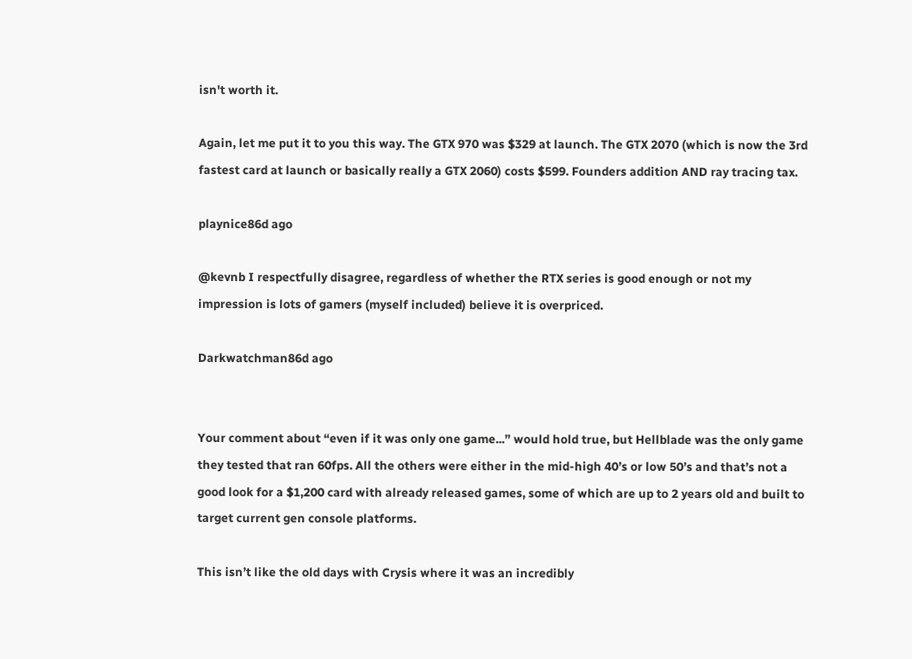isn't worth it.

Again, let me put it to you this way. The GTX 970 was $329 at launch. The GTX 2070 (which is now the 3rd fastest card at launch or basically really a GTX 2060) costs $599. Founders addition AND ray tracing tax.

playnice86d ago

@kevnb I respectfully disagree, regardless of whether the RTX series is good enough or not my impression is lots of gamers (myself included) believe it is overpriced.

Darkwatchman86d ago


Your comment about “even if it was only one game...” would hold true, but Hellblade was the only game they tested that ran 60fps. All the others were either in the mid-high 40’s or low 50’s and that’s not a good look for a $1,200 card with already released games, some of which are up to 2 years old and built to target current gen console platforms.

This isn’t like the old days with Crysis where it was an incredibly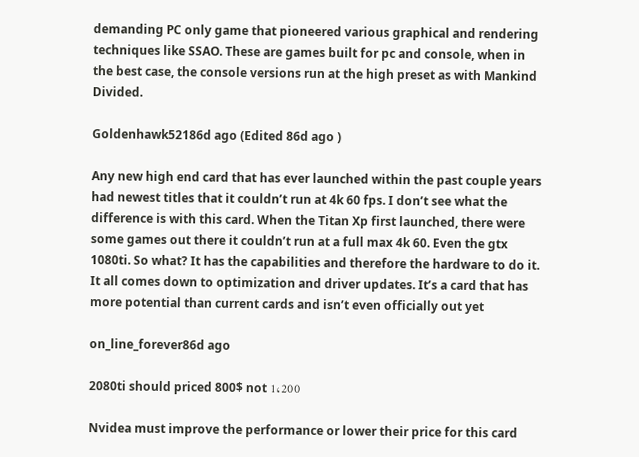demanding PC only game that pioneered various graphical and rendering techniques like SSAO. These are games built for pc and console, when in the best case, the console versions run at the high preset as with Mankind Divided.

Goldenhawk52186d ago (Edited 86d ago )

Any new high end card that has ever launched within the past couple years had newest titles that it couldn’t run at 4k 60 fps. I don’t see what the difference is with this card. When the Titan Xp first launched, there were some games out there it couldn’t run at a full max 4k 60. Even the gtx 1080ti. So what? It has the capabilities and therefore the hardware to do it. It all comes down to optimization and driver updates. It’s a card that has more potential than current cards and isn’t even officially out yet

on_line_forever86d ago

2080ti should priced 800$ not 1،200

Nvidea must improve the performance or lower their price for this card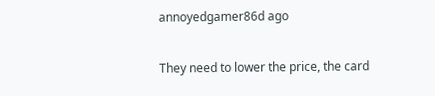annoyedgamer86d ago

They need to lower the price, the card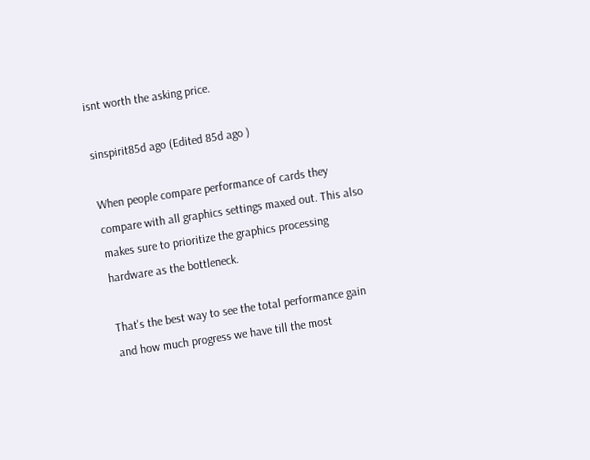isnt worth the asking price.

sinspirit85d ago (Edited 85d ago )

When people compare performance of cards they compare with all graphics settings maxed out. This also makes sure to prioritize the graphics processing hardware as the bottleneck.

That's the best way to see the total performance gain and how much progress we have till the most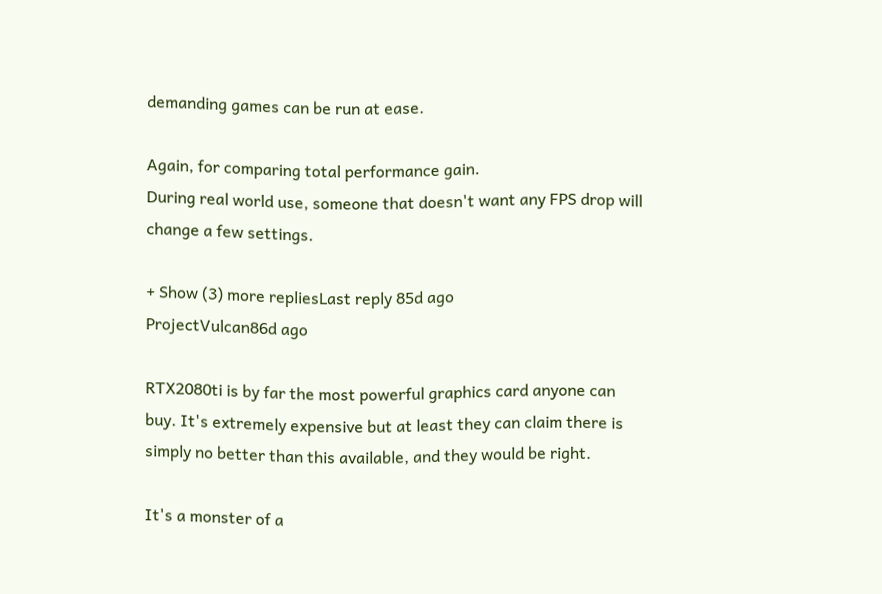demanding games can be run at ease.

Again, for comparing total performance gain.
During real world use, someone that doesn't want any FPS drop will change a few settings.

+ Show (3) more repliesLast reply 85d ago
ProjectVulcan86d ago

RTX2080ti is by far the most powerful graphics card anyone can buy. It's extremely expensive but at least they can claim there is simply no better than this available, and they would be right.

It's a monster of a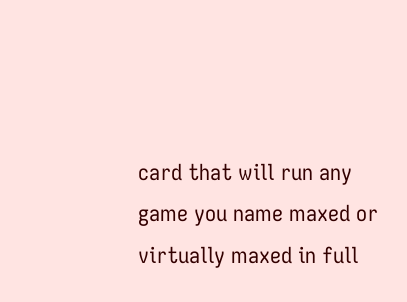card that will run any game you name maxed or virtually maxed in full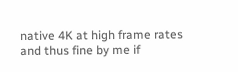native 4K at high frame rates and thus fine by me if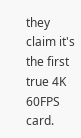they claim it's the first true 4K 60FPS card.